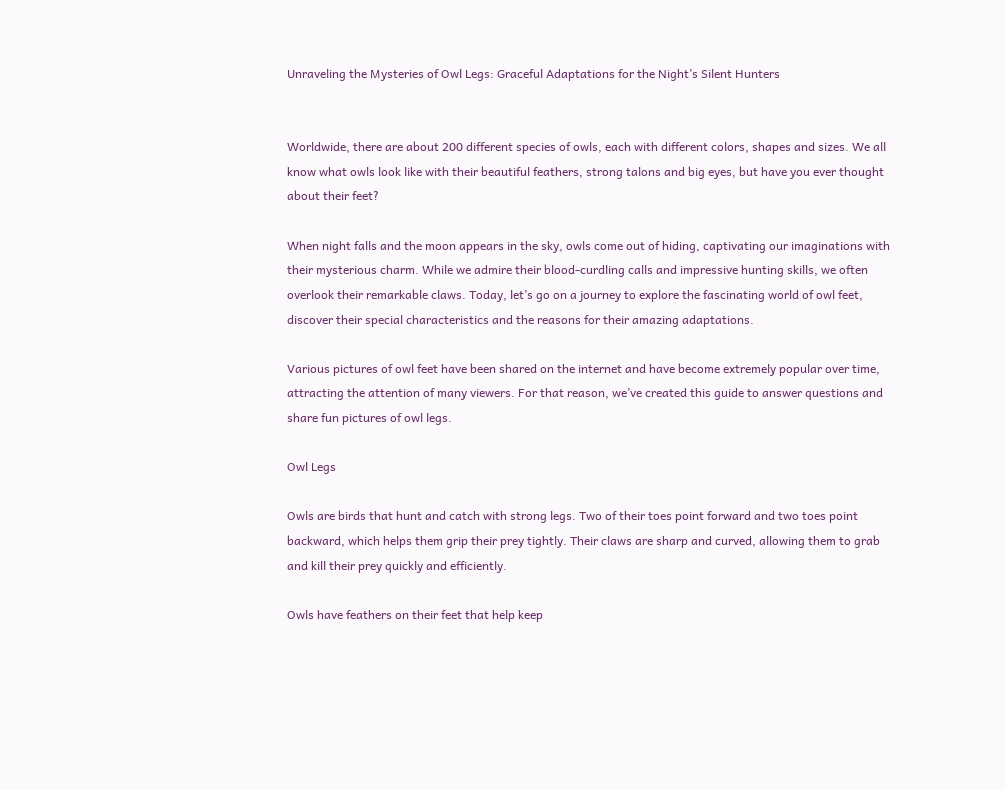Unraveling the Mysteries of Owl Legs: Graceful Adaptations for the Night’s Silent Hunters


Worldwide, there are about 200 different species of owls, each with different colors, shapes and sizes. We all know what owls look like with their beautiful feathers, strong talons and big eyes, but have you ever thought about their feet?

When night falls and the moon appears in the sky, owls come out of hiding, captivating our imaginations with their mysterious charm. While we admire their blood-curdling calls and impressive hunting skills, we often overlook their remarkable claws. Today, let’s go on a journey to explore the fascinating world of owl feet, discover their special characteristics and the reasons for their amazing adaptations.

Various pictures of owl feet have been shared on the internet and have become extremely popular over time, attracting the attention of many viewers. For that reason, we’ve created this guide to answer questions and share fun pictures of owl legs.

Owl Legs

Owls are birds that hunt and catch with strong legs. Two of their toes point forward and two toes point backward, which helps them grip their prey tightly. Their claws are sharp and curved, allowing them to grab and kill their prey quickly and efficiently.

Owls have feathers on their feet that help keep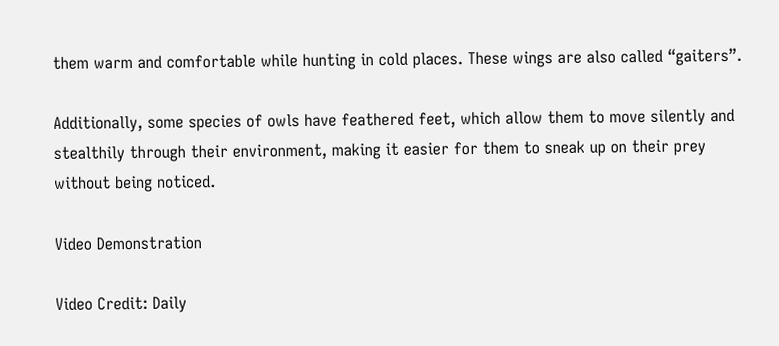them warm and comfortable while hunting in cold places. These wings are also called “gaiters”.

Additionally, some species of owls have feathered feet, which allow them to move silently and stealthily through their environment, making it easier for them to sneak up on their prey without being noticed.

Video Demonstration

Video Credit: Daily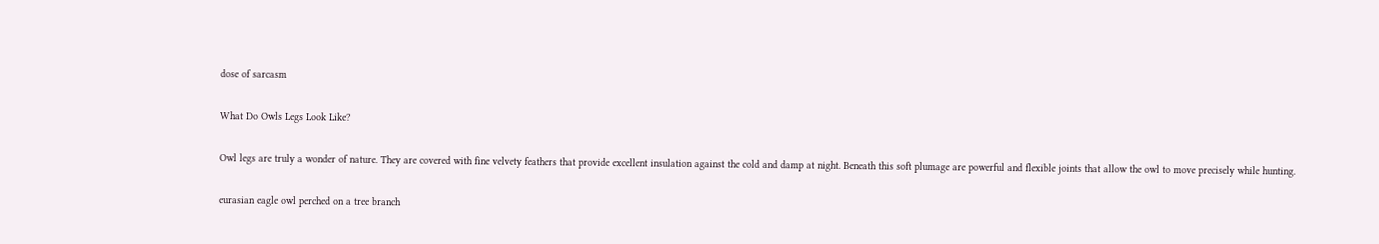dose of sarcasm

What Do Owls Legs Look Like?

Owl legs are truly a wonder of nature. They are covered with fine velvety feathers that provide excellent insulation against the cold and damp at night. Beneath this soft plumage are powerful and flexible joints that allow the owl to move precisely while hunting.

eurasian eagle owl perched on a tree branch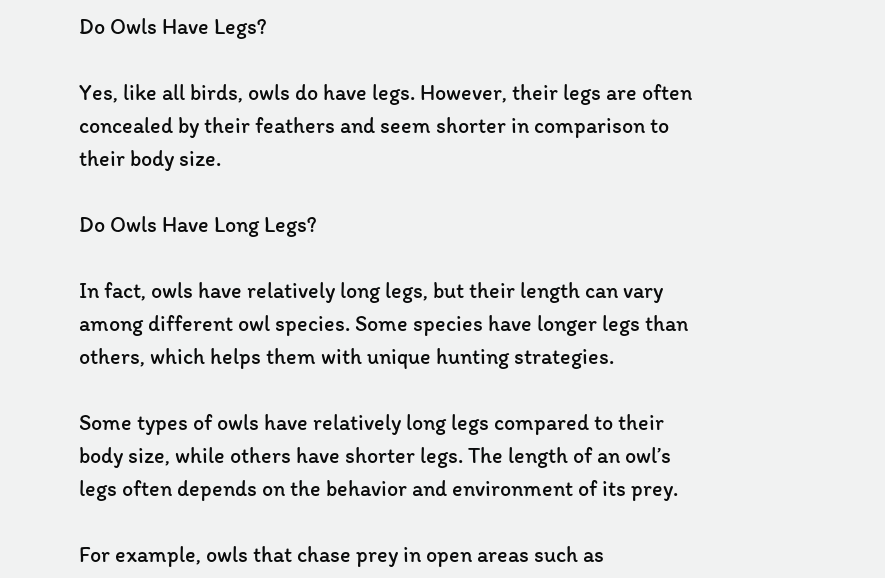Do Owls Have Legs?

Yes, like all birds, owls do have legs. However, their legs are often concealed by their feathers and seem shorter in comparison to their body size.

Do Owls Have Long Legs?

In fact, owls have relatively long legs, but their length can vary among different owl species. Some species have longer legs than others, which helps them with unique hunting strategies.

Some types of owls have relatively long legs compared to their body size, while others have shorter legs. The length of an owl’s legs often depends on the behavior and environment of its prey.

For example, owls that chase prey in open areas such as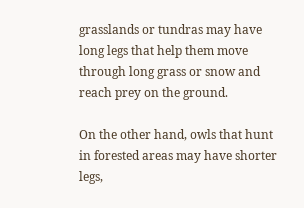grasslands or tundras may have long legs that help them move through long grass or snow and reach prey on the ground.

On the other hand, owls that hunt in forested areas may have shorter legs,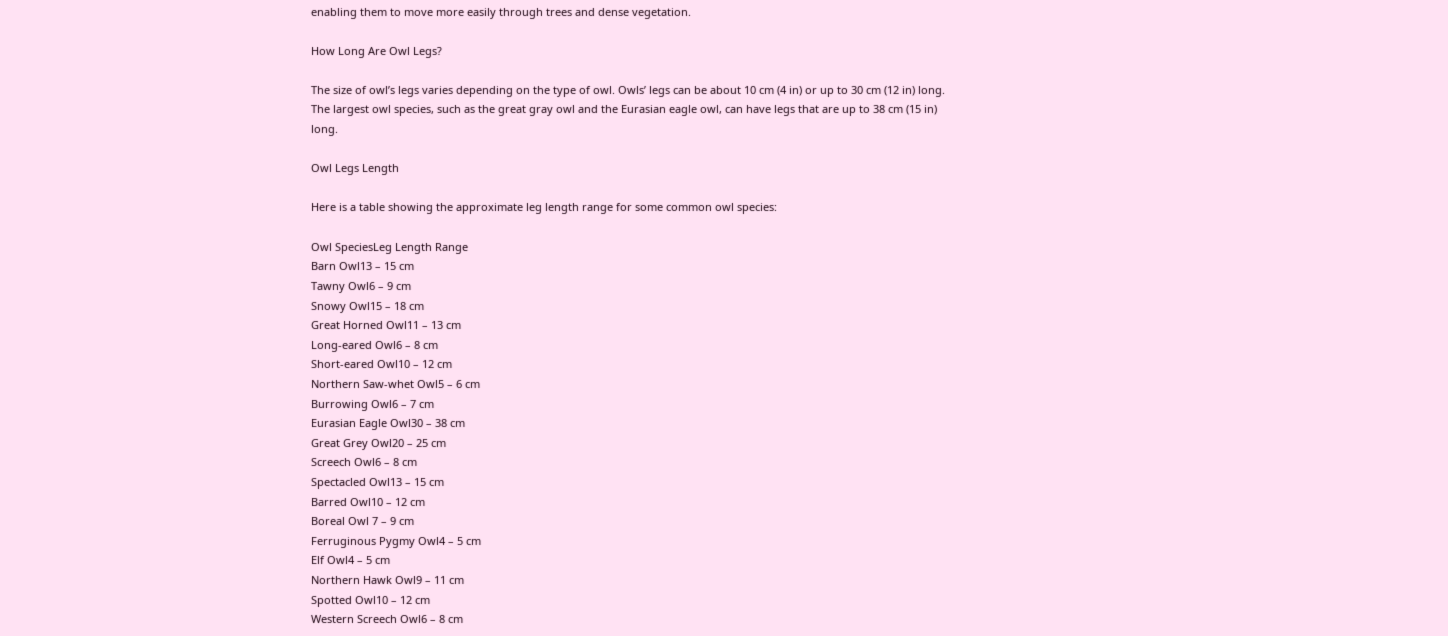enabling them to move more easily through trees and dense vegetation.

How Long Are Owl Legs?

The size of owl’s legs varies depending on the type of owl. Owls’ legs can be about 10 cm (4 in) or up to 30 cm (12 in) long. The largest owl species, such as the great gray owl and the Eurasian eagle owl, can have legs that are up to 38 cm (15 in) long.

Owl Legs Length

Here is a table showing the approximate leg length range for some common owl species:

Owl SpeciesLeg Length Range
Barn Owl13 – 15 cm
Tawny Owl6 – 9 cm
Snowy Owl15 – 18 cm
Great Horned Owl11 – 13 cm
Long-eared Owl6 – 8 cm
Short-eared Owl10 – 12 cm
Northern Saw-whet Owl5 – 6 cm
Burrowing Owl6 – 7 cm
Eurasian Eagle Owl30 – 38 cm
Great Grey Owl20 – 25 cm
Screech Owl6 – 8 cm
Spectacled Owl13 – 15 cm
Barred Owl10 – 12 cm
Boreal Owl 7 – 9 cm
Ferruginous Pygmy Owl4 – 5 cm
Elf Owl4 – 5 cm
Northern Hawk Owl9 – 11 cm
Spotted Owl10 – 12 cm
Western Screech Owl6 – 8 cm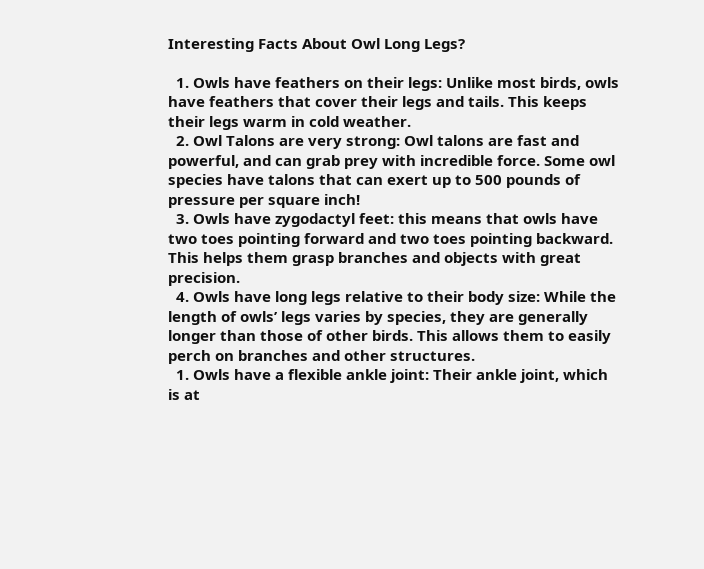Interesting Facts About Owl Long Legs?

  1. Owls have feathers on their legs: Unlike most birds, owls have feathers that cover their legs and tails. This keeps their legs warm in cold weather.
  2. Owl Talons are very strong: Owl talons are fast and powerful, and can grab prey with incredible force. Some owl species have talons that can exert up to 500 pounds of pressure per square inch!
  3. Owls have zygodactyl feet: this means that owls have two toes pointing forward and two toes pointing backward. This helps them grasp branches and objects with great precision.
  4. Owls have long legs relative to their body size: While the length of owls’ legs varies by species, they are generally longer than those of other birds. This allows them to easily perch on branches and other structures.
  1. Owls have a flexible ankle joint: Their ankle joint, which is at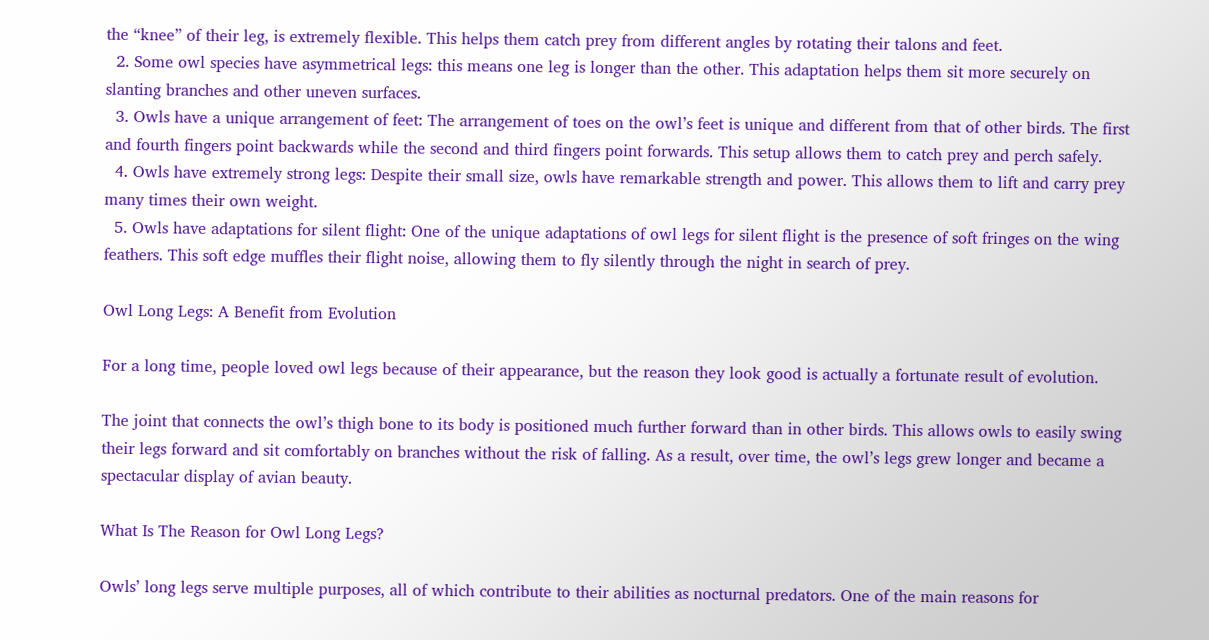the “knee” of their leg, is extremely flexible. This helps them catch prey from different angles by rotating their talons and feet.
  2. Some owl species have asymmetrical legs: this means one leg is longer than the other. This adaptation helps them sit more securely on slanting branches and other uneven surfaces.
  3. Owls have a unique arrangement of feet: The arrangement of toes on the owl’s feet is unique and different from that of other birds. The first and fourth fingers point backwards while the second and third fingers point forwards. This setup allows them to catch prey and perch safely.
  4. Owls have extremely strong legs: Despite their small size, owls have remarkable strength and power. This allows them to lift and carry prey many times their own weight.
  5. Owls have adaptations for silent flight: One of the unique adaptations of owl legs for silent flight is the presence of soft fringes on the wing feathers. This soft edge muffles their flight noise, allowing them to fly silently through the night in search of prey.

Owl Long Legs: A Benefit from Evolution

For a long time, people loved owl legs because of their appearance, but the reason they look good is actually a fortunate result of evolution.

The joint that connects the owl’s thigh bone to its body is positioned much further forward than in other birds. This allows owls to easily swing their legs forward and sit comfortably on branches without the risk of falling. As a result, over time, the owl’s legs grew longer and became a spectacular display of avian beauty.

What Is The Reason for Owl Long Legs?

Owls’ long legs serve multiple purposes, all of which contribute to their abilities as nocturnal predators. One of the main reasons for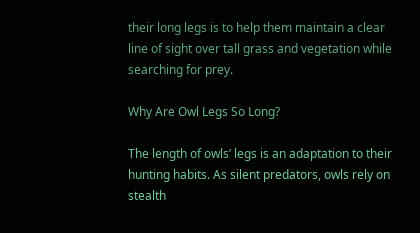their long legs is to help them maintain a clear line of sight over tall grass and vegetation while searching for prey.

Why Are Owl Legs So Long?

The length of owls’ legs is an adaptation to their hunting habits. As silent predators, owls rely on stealth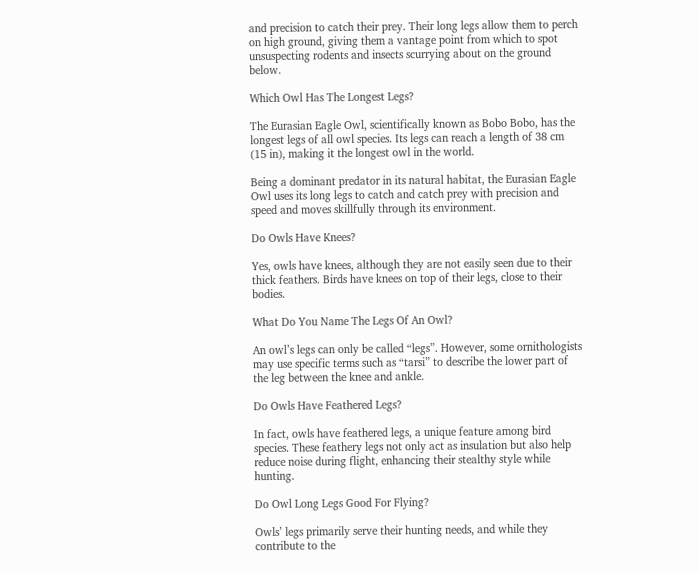and precision to catch their prey. Their long legs allow them to perch on high ground, giving them a vantage point from which to spot unsuspecting rodents and insects scurrying about on the ground below.

Which Owl Has The Longest Legs?

The Eurasian Eagle Owl, scientifically known as Bobo Bobo, has the longest legs of all owl species. Its legs can reach a length of 38 cm (15 in), making it the longest owl in the world.

Being a dominant predator in its natural habitat, the Eurasian Eagle Owl uses its long legs to catch and catch prey with precision and speed and moves skillfully through its environment.

Do Owls Have Knees?

Yes, owls have knees, although they are not easily seen due to their thick feathers. Birds have knees on top of their legs, close to their bodies.

What Do You Name The Legs Of An Owl?

An owl’s legs can only be called “legs”. However, some ornithologists may use specific terms such as “tarsi” to describe the lower part of the leg between the knee and ankle.

Do Owls Have Feathered Legs?

In fact, owls have feathered legs, a unique feature among bird species. These feathery legs not only act as insulation but also help reduce noise during flight, enhancing their stealthy style while hunting.

Do Owl Long Legs Good For Flying?

Owls’ legs primarily serve their hunting needs, and while they contribute to the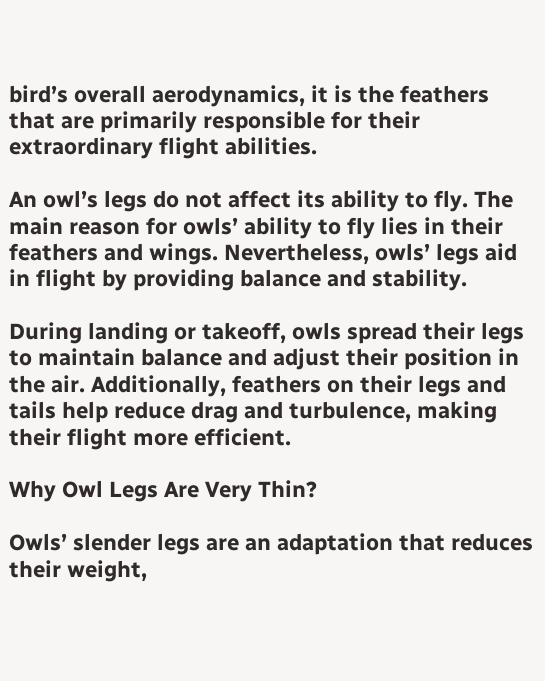bird’s overall aerodynamics, it is the feathers that are primarily responsible for their extraordinary flight abilities.

An owl’s legs do not affect its ability to fly. The main reason for owls’ ability to fly lies in their feathers and wings. Nevertheless, owls’ legs aid in flight by providing balance and stability.

During landing or takeoff, owls spread their legs to maintain balance and adjust their position in the air. Additionally, feathers on their legs and tails help reduce drag and turbulence, making their flight more efficient.

Why Owl Legs Are Very Thin?

Owls’ slender legs are an adaptation that reduces their weight,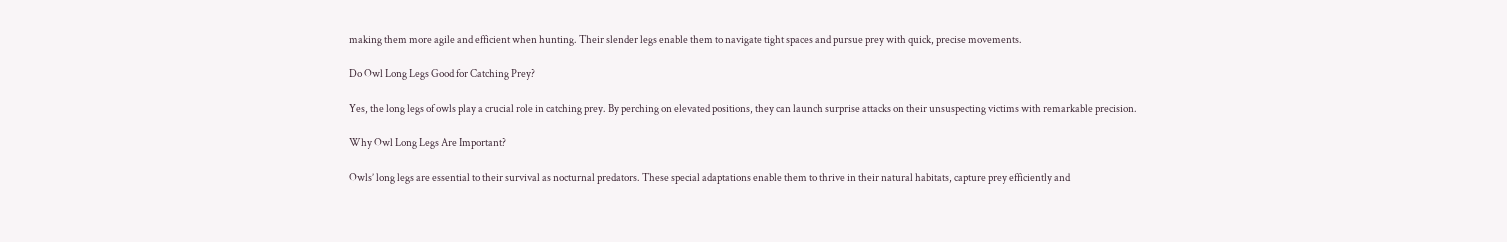making them more agile and efficient when hunting. Their slender legs enable them to navigate tight spaces and pursue prey with quick, precise movements.

Do Owl Long Legs Good for Catching Prey?

Yes, the long legs of owls play a crucial role in catching prey. By perching on elevated positions, they can launch surprise attacks on their unsuspecting victims with remarkable precision.

Why Owl Long Legs Are Important?

Owls’ long legs are essential to their survival as nocturnal predators. These special adaptations enable them to thrive in their natural habitats, capture prey efficiently and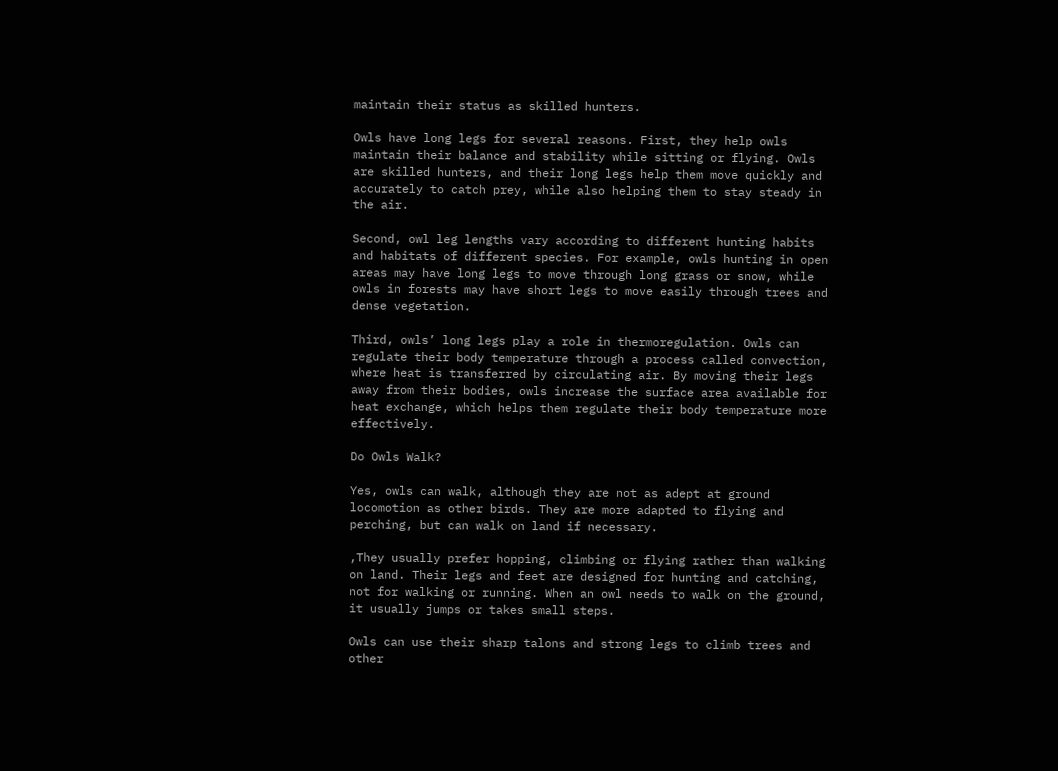maintain their status as skilled hunters.

Owls have long legs for several reasons. First, they help owls maintain their balance and stability while sitting or flying. Owls are skilled hunters, and their long legs help them move quickly and accurately to catch prey, while also helping them to stay steady in the air.

Second, owl leg lengths vary according to different hunting habits and habitats of different species. For example, owls hunting in open areas may have long legs to move through long grass or snow, while owls in forests may have short legs to move easily through trees and dense vegetation.

Third, owls’ long legs play a role in thermoregulation. Owls can regulate their body temperature through a process called convection, where heat is transferred by circulating air. By moving their legs away from their bodies, owls increase the surface area available for heat exchange, which helps them regulate their body temperature more effectively.

Do Owls Walk?

Yes, owls can walk, although they are not as adept at ground locomotion as other birds. They are more adapted to flying and perching, but can walk on land if necessary.

,They usually prefer hopping, climbing or flying rather than walking on land. Their legs and feet are designed for hunting and catching, not for walking or running. When an owl needs to walk on the ground, it usually jumps or takes small steps.

Owls can use their sharp talons and strong legs to climb trees and other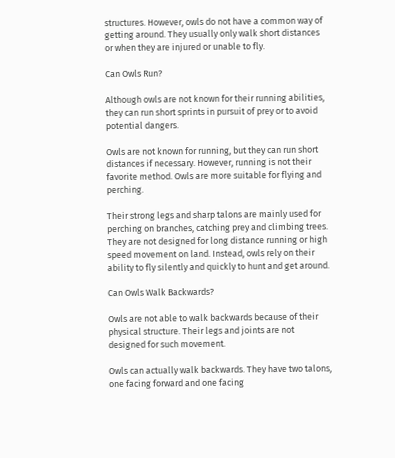structures. However, owls do not have a common way of getting around. They usually only walk short distances or when they are injured or unable to fly.

Can Owls Run?

Although owls are not known for their running abilities, they can run short sprints in pursuit of prey or to avoid potential dangers.

Owls are not known for running, but they can run short distances if necessary. However, running is not their favorite method. Owls are more suitable for flying and perching.

Their strong legs and sharp talons are mainly used for perching on branches, catching prey and climbing trees. They are not designed for long distance running or high speed movement on land. Instead, owls rely on their ability to fly silently and quickly to hunt and get around.

Can Owls Walk Backwards?

Owls are not able to walk backwards because of their physical structure. Their legs and joints are not designed for such movement.

Owls can actually walk backwards. They have two talons, one facing forward and one facing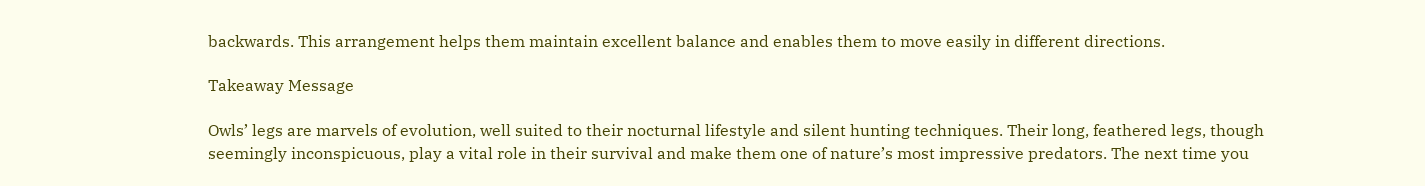backwards. This arrangement helps them maintain excellent balance and enables them to move easily in different directions.

Takeaway Message

Owls’ legs are marvels of evolution, well suited to their nocturnal lifestyle and silent hunting techniques. Their long, feathered legs, though seemingly inconspicuous, play a vital role in their survival and make them one of nature’s most impressive predators. The next time you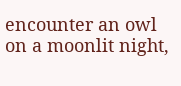encounter an owl on a moonlit night,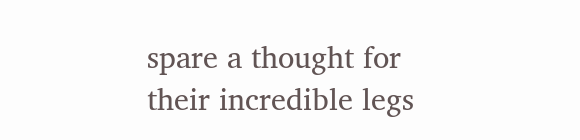spare a thought for their incredible legs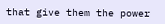that give them the power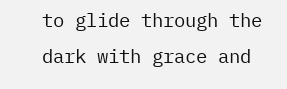to glide through the dark with grace and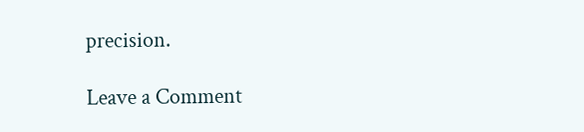precision.

Leave a Comment